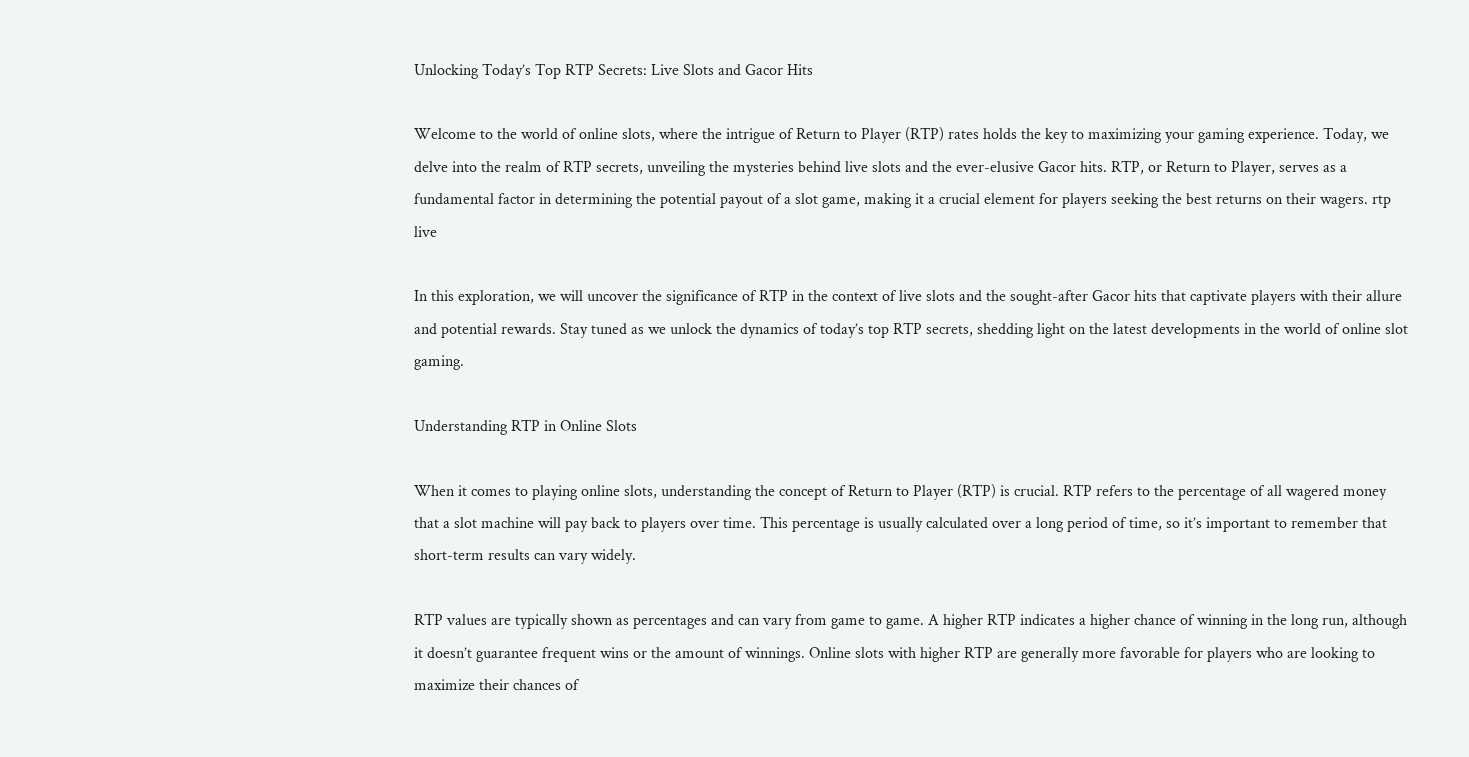Unlocking Today’s Top RTP Secrets: Live Slots and Gacor Hits

Welcome to the world of online slots, where the intrigue of Return to Player (RTP) rates holds the key to maximizing your gaming experience. Today, we delve into the realm of RTP secrets, unveiling the mysteries behind live slots and the ever-elusive Gacor hits. RTP, or Return to Player, serves as a fundamental factor in determining the potential payout of a slot game, making it a crucial element for players seeking the best returns on their wagers. rtp live

In this exploration, we will uncover the significance of RTP in the context of live slots and the sought-after Gacor hits that captivate players with their allure and potential rewards. Stay tuned as we unlock the dynamics of today’s top RTP secrets, shedding light on the latest developments in the world of online slot gaming.

Understanding RTP in Online Slots

When it comes to playing online slots, understanding the concept of Return to Player (RTP) is crucial. RTP refers to the percentage of all wagered money that a slot machine will pay back to players over time. This percentage is usually calculated over a long period of time, so it’s important to remember that short-term results can vary widely.

RTP values are typically shown as percentages and can vary from game to game. A higher RTP indicates a higher chance of winning in the long run, although it doesn’t guarantee frequent wins or the amount of winnings. Online slots with higher RTP are generally more favorable for players who are looking to maximize their chances of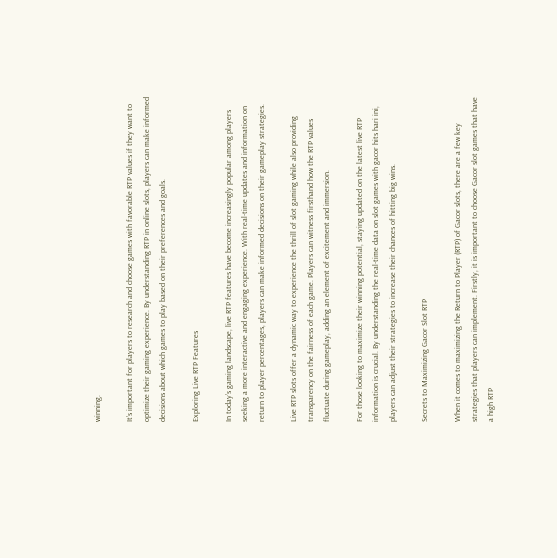winning.

It’s important for players to research and choose games with favorable RTP values if they want to optimize their gaming experience. By understanding RTP in online slots, players can make informed decisions about which games to play based on their preferences and goals.

Exploring Live RTP Features

In today’s gaming landscape, live RTP features have become increasingly popular among players seeking a more interactive and engaging experience. With real-time updates and information on return to player percentages, players can make informed decisions on their gameplay strategies.

Live RTP slots offer a dynamic way to experience the thrill of slot gaming while also providing transparency on the fairness of each game. Players can witness firsthand how the RTP values fluctuate during gameplay, adding an element of excitement and immersion.

For those looking to maximize their winning potential, staying updated on the latest live RTP information is crucial. By understanding the real-time data on slot games with gacor hits hari ini, players can adjust their strategies to increase their chances of hitting big wins.

Secrets to Maximizing Gacor Slot RTP

When it comes to maximizing the Return to Player (RTP) of Gacor slots, there are a few key strategies that players can implement. Firstly, it is important to choose Gacor slot games that have a high RTP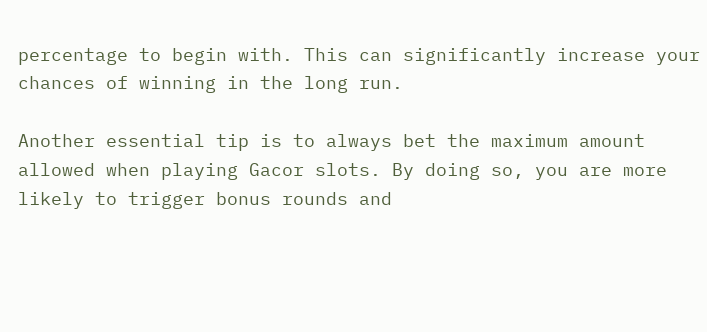percentage to begin with. This can significantly increase your chances of winning in the long run.

Another essential tip is to always bet the maximum amount allowed when playing Gacor slots. By doing so, you are more likely to trigger bonus rounds and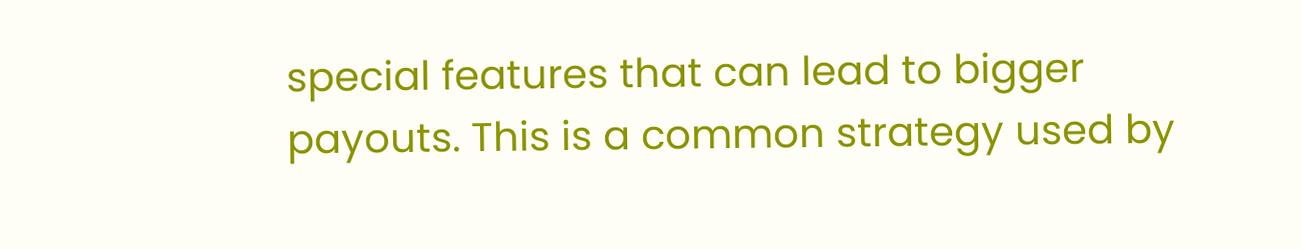special features that can lead to bigger payouts. This is a common strategy used by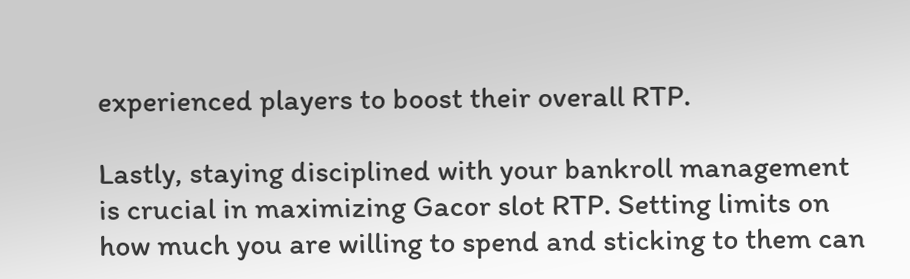experienced players to boost their overall RTP.

Lastly, staying disciplined with your bankroll management is crucial in maximizing Gacor slot RTP. Setting limits on how much you are willing to spend and sticking to them can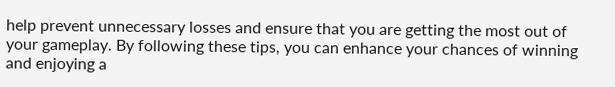help prevent unnecessary losses and ensure that you are getting the most out of your gameplay. By following these tips, you can enhance your chances of winning and enjoying a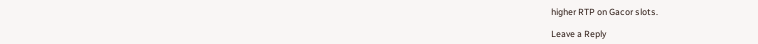higher RTP on Gacor slots.

Leave a Reply